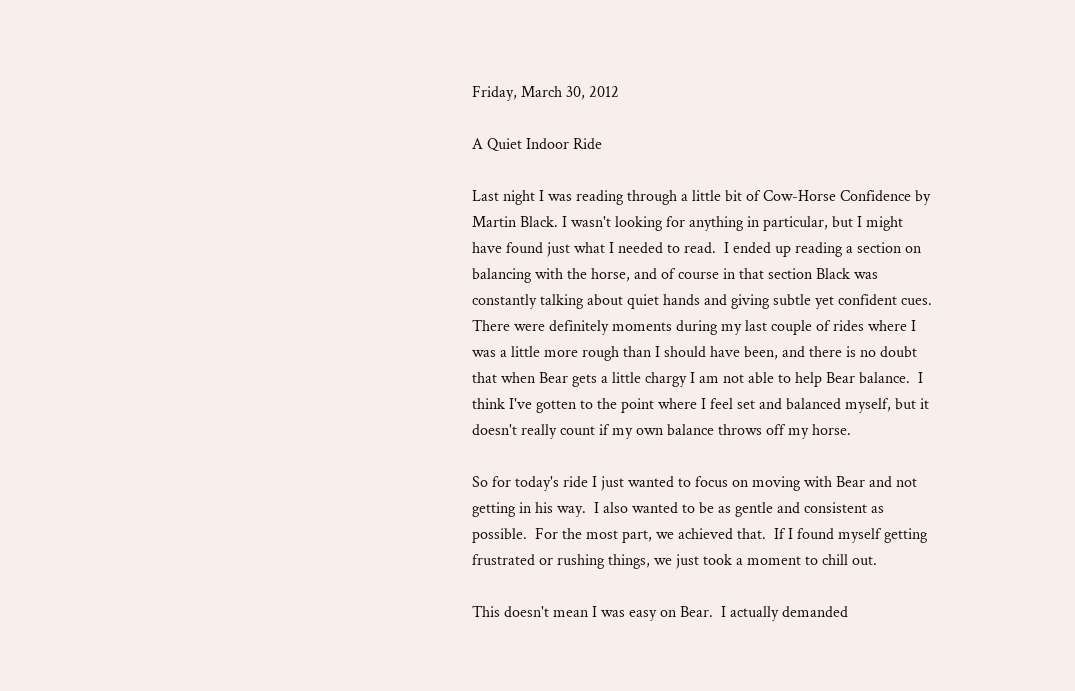Friday, March 30, 2012

A Quiet Indoor Ride

Last night I was reading through a little bit of Cow-Horse Confidence by Martin Black. I wasn't looking for anything in particular, but I might have found just what I needed to read.  I ended up reading a section on balancing with the horse, and of course in that section Black was constantly talking about quiet hands and giving subtle yet confident cues.  There were definitely moments during my last couple of rides where I was a little more rough than I should have been, and there is no doubt that when Bear gets a little chargy I am not able to help Bear balance.  I think I've gotten to the point where I feel set and balanced myself, but it doesn't really count if my own balance throws off my horse.

So for today's ride I just wanted to focus on moving with Bear and not getting in his way.  I also wanted to be as gentle and consistent as possible.  For the most part, we achieved that.  If I found myself getting frustrated or rushing things, we just took a moment to chill out.

This doesn't mean I was easy on Bear.  I actually demanded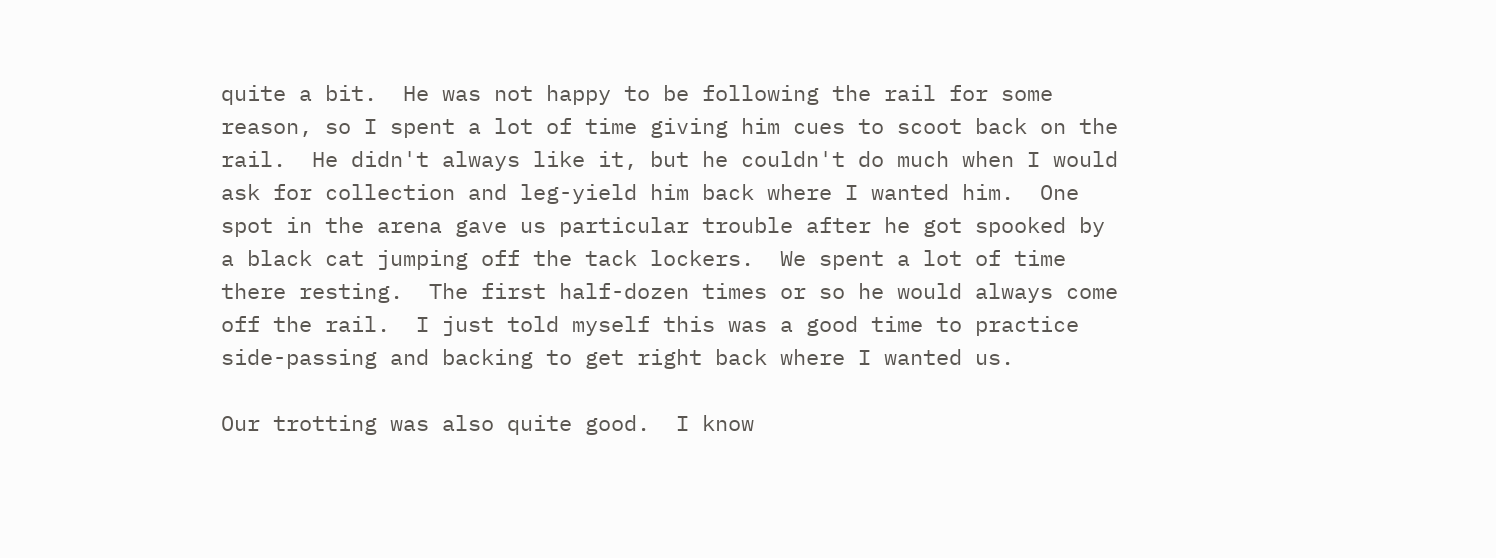quite a bit.  He was not happy to be following the rail for some reason, so I spent a lot of time giving him cues to scoot back on the rail.  He didn't always like it, but he couldn't do much when I would ask for collection and leg-yield him back where I wanted him.  One spot in the arena gave us particular trouble after he got spooked by a black cat jumping off the tack lockers.  We spent a lot of time there resting.  The first half-dozen times or so he would always come off the rail.  I just told myself this was a good time to practice side-passing and backing to get right back where I wanted us.

Our trotting was also quite good.  I know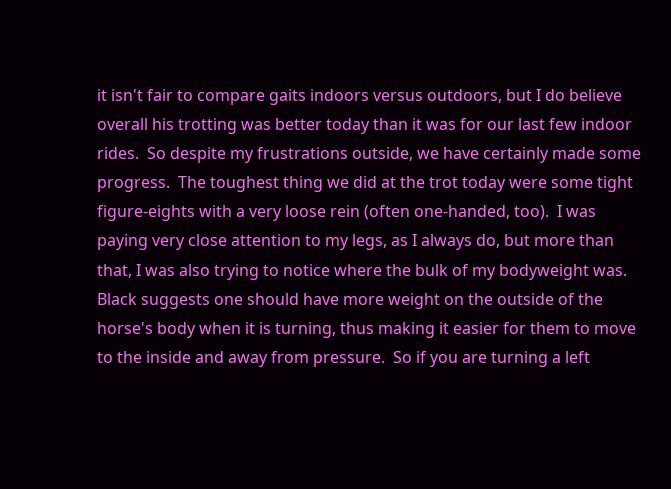it isn't fair to compare gaits indoors versus outdoors, but I do believe overall his trotting was better today than it was for our last few indoor rides.  So despite my frustrations outside, we have certainly made some progress.  The toughest thing we did at the trot today were some tight figure-eights with a very loose rein (often one-handed, too).  I was paying very close attention to my legs, as I always do, but more than that, I was also trying to notice where the bulk of my bodyweight was.  Black suggests one should have more weight on the outside of the horse's body when it is turning, thus making it easier for them to move to the inside and away from pressure.  So if you are turning a left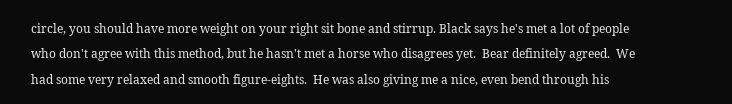circle, you should have more weight on your right sit bone and stirrup. Black says he's met a lot of people who don't agree with this method, but he hasn't met a horse who disagrees yet.  Bear definitely agreed.  We had some very relaxed and smooth figure-eights.  He was also giving me a nice, even bend through his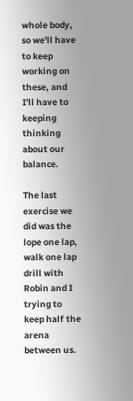whole body, so we'll have to keep working on these, and I'll have to keeping thinking about our balance.

The last exercise we did was the lope one lap, walk one lap drill with Robin and I trying to keep half the arena between us.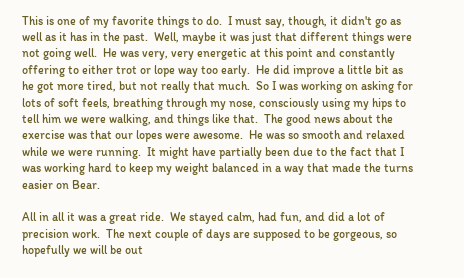This is one of my favorite things to do.  I must say, though, it didn't go as well as it has in the past.  Well, maybe it was just that different things were not going well.  He was very, very energetic at this point and constantly offering to either trot or lope way too early.  He did improve a little bit as he got more tired, but not really that much.  So I was working on asking for lots of soft feels, breathing through my nose, consciously using my hips to tell him we were walking, and things like that.  The good news about the exercise was that our lopes were awesome.  He was so smooth and relaxed while we were running.  It might have partially been due to the fact that I was working hard to keep my weight balanced in a way that made the turns easier on Bear.

All in all it was a great ride.  We stayed calm, had fun, and did a lot of precision work.  The next couple of days are supposed to be gorgeous, so hopefully we will be out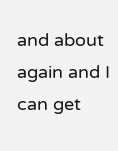and about again and I can get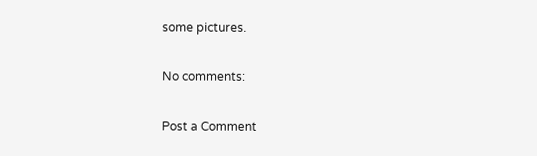some pictures.

No comments:

Post a Comment